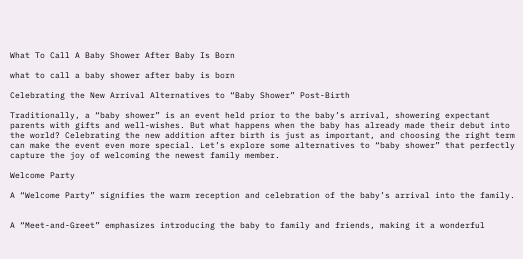What To Call A Baby Shower After Baby Is Born

what to call a baby shower after baby is born

Celebrating the New Arrival Alternatives to “Baby Shower” Post-Birth

Traditionally, a “baby shower” is an event held prior to the baby’s arrival, showering expectant parents with gifts and well-wishes. But what happens when the baby has already made their debut into the world? Celebrating the new addition after birth is just as important, and choosing the right term can make the event even more special. Let’s explore some alternatives to “baby shower” that perfectly capture the joy of welcoming the newest family member.

Welcome Party

A “Welcome Party” signifies the warm reception and celebration of the baby’s arrival into the family.


A “Meet-and-Greet” emphasizes introducing the baby to family and friends, making it a wonderful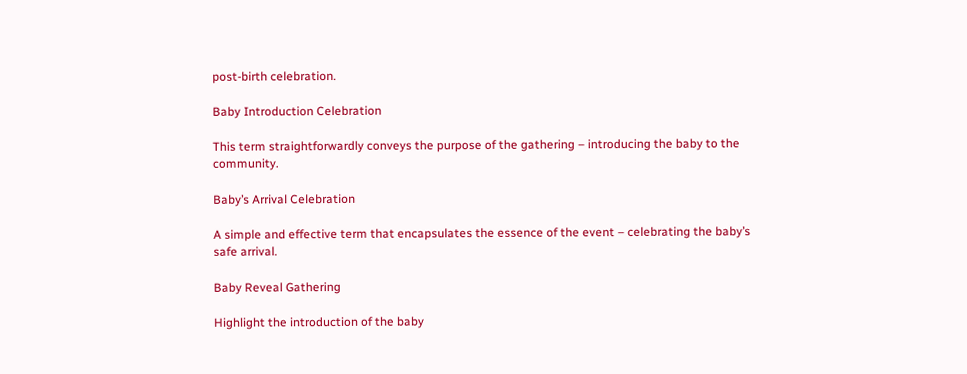post-birth celebration.

Baby Introduction Celebration

This term straightforwardly conveys the purpose of the gathering – introducing the baby to the community.

Baby’s Arrival Celebration

A simple and effective term that encapsulates the essence of the event – celebrating the baby’s safe arrival.

Baby Reveal Gathering

Highlight the introduction of the baby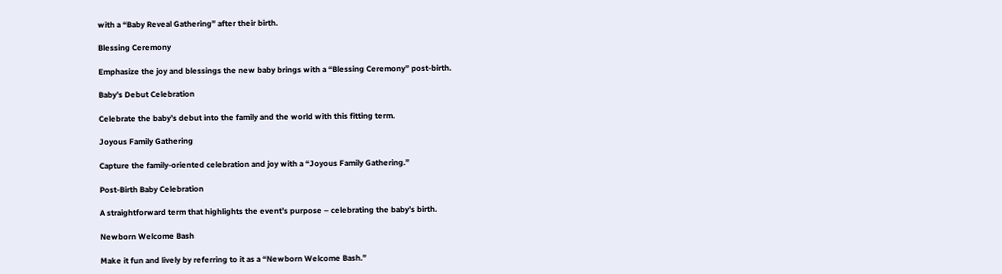with a “Baby Reveal Gathering” after their birth.

Blessing Ceremony

Emphasize the joy and blessings the new baby brings with a “Blessing Ceremony” post-birth.

Baby’s Debut Celebration

Celebrate the baby’s debut into the family and the world with this fitting term.

Joyous Family Gathering

Capture the family-oriented celebration and joy with a “Joyous Family Gathering.”

Post-Birth Baby Celebration

A straightforward term that highlights the event’s purpose – celebrating the baby’s birth.

Newborn Welcome Bash

Make it fun and lively by referring to it as a “Newborn Welcome Bash.”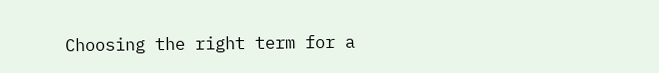Choosing the right term for a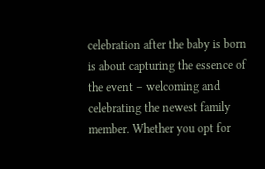celebration after the baby is born is about capturing the essence of the event – welcoming and celebrating the newest family member. Whether you opt for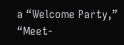a “Welcome Party,” “Meet-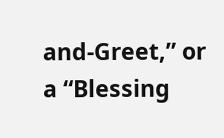and-Greet,” or a “Blessing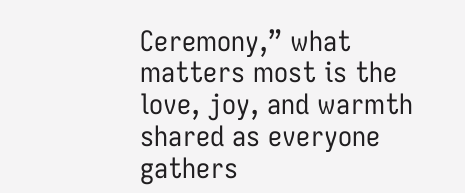Ceremony,” what matters most is the love, joy, and warmth shared as everyone gathers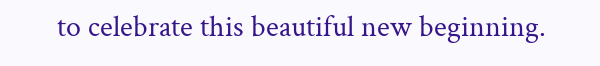to celebrate this beautiful new beginning.